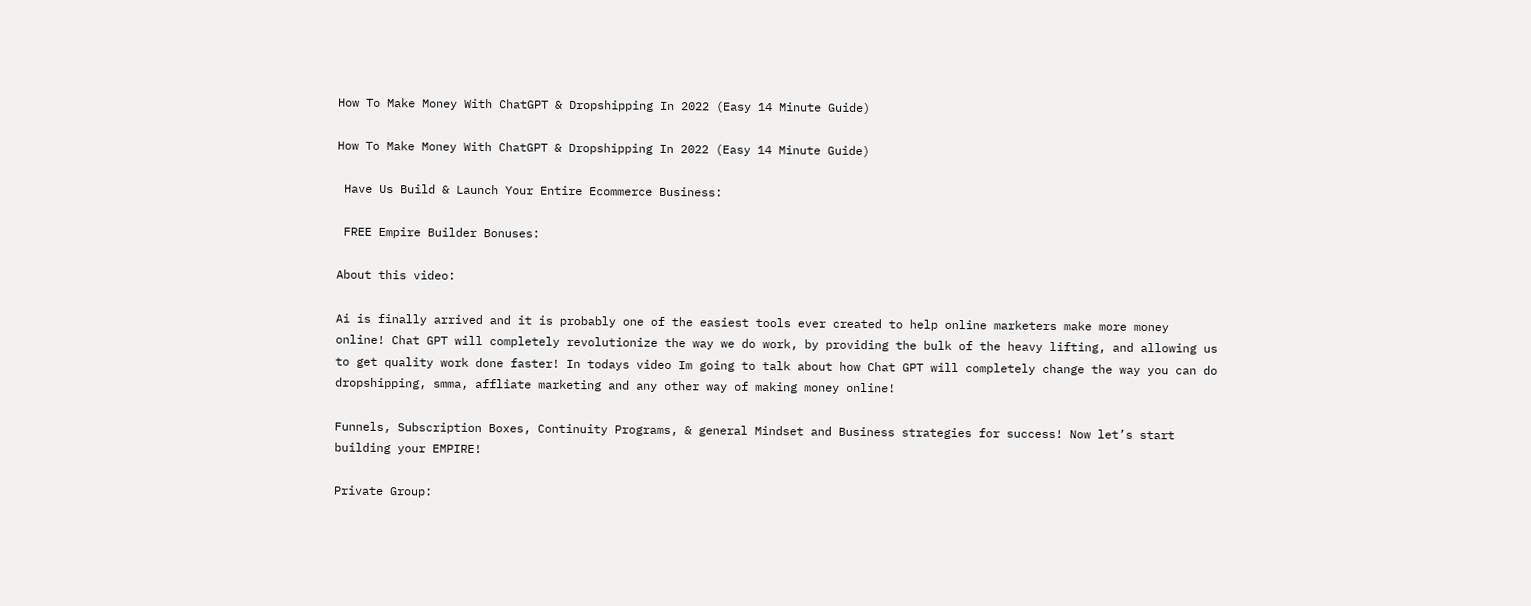How To Make Money With ChatGPT & Dropshipping In 2022 (Easy 14 Minute Guide)

How To Make Money With ChatGPT & Dropshipping In 2022 (Easy 14 Minute Guide)

 Have Us Build & Launch Your Entire Ecommerce Business:

 FREE Empire Builder Bonuses:

About this video:

Ai is finally arrived and it is probably one of the easiest tools ever created to help online marketers make more money online! Chat GPT will completely revolutionize the way we do work, by providing the bulk of the heavy lifting, and allowing us to get quality work done faster! In todays video Im going to talk about how Chat GPT will completely change the way you can do dropshipping, smma, affliate marketing and any other way of making money online!

Funnels, Subscription Boxes, Continuity Programs, & general Mindset and Business strategies for success! Now let’s start building your EMPIRE!

Private Group: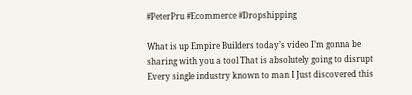#PeterPru #Ecommerce #Dropshipping

What is up Empire Builders today’s video I’m gonna be sharing with you a tool That is absolutely going to disrupt Every single industry known to man I Just discovered this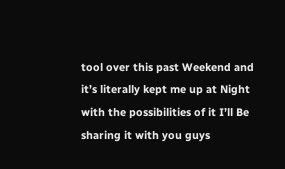tool over this past Weekend and it’s literally kept me up at Night with the possibilities of it I’ll Be sharing it with you guys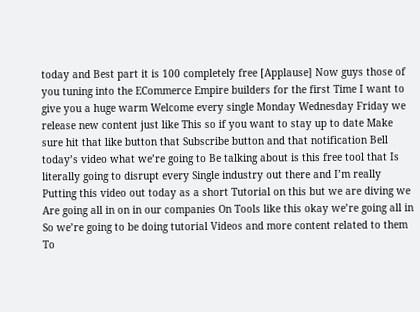today and Best part it is 100 completely free [Applause] Now guys those of you tuning into the ECommerce Empire builders for the first Time I want to give you a huge warm Welcome every single Monday Wednesday Friday we release new content just like This so if you want to stay up to date Make sure hit that like button that Subscribe button and that notification Bell today’s video what we’re going to Be talking about is this free tool that Is literally going to disrupt every Single industry out there and I’m really Putting this video out today as a short Tutorial on this but we are diving we Are going all in on in our companies On Tools like this okay we’re going all in So we’re going to be doing tutorial Videos and more content related to them To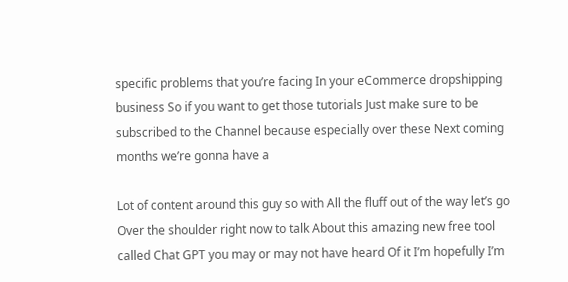specific problems that you’re facing In your eCommerce dropshipping business So if you want to get those tutorials Just make sure to be subscribed to the Channel because especially over these Next coming months we’re gonna have a

Lot of content around this guy so with All the fluff out of the way let’s go Over the shoulder right now to talk About this amazing new free tool called Chat GPT you may or may not have heard Of it I’m hopefully I’m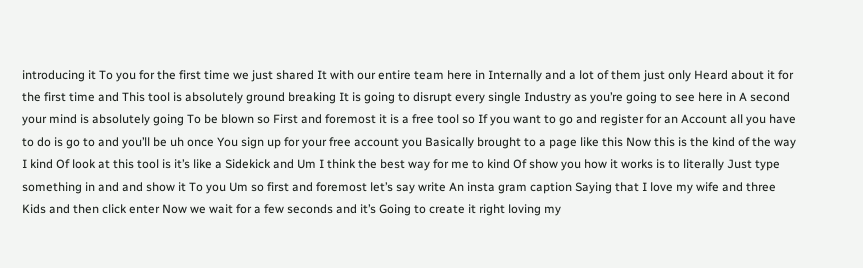introducing it To you for the first time we just shared It with our entire team here in Internally and a lot of them just only Heard about it for the first time and This tool is absolutely ground breaking It is going to disrupt every single Industry as you’re going to see here in A second your mind is absolutely going To be blown so First and foremost it is a free tool so If you want to go and register for an Account all you have to do is go to and you’ll be uh once You sign up for your free account you Basically brought to a page like this Now this is the kind of the way I kind Of look at this tool is it’s like a Sidekick and Um I think the best way for me to kind Of show you how it works is to literally Just type something in and and show it To you Um so first and foremost let’s say write An insta gram caption Saying that I love my wife and three Kids and then click enter Now we wait for a few seconds and it’s Going to create it right loving my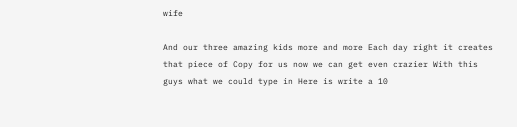wife

And our three amazing kids more and more Each day right it creates that piece of Copy for us now we can get even crazier With this guys what we could type in Here is write a 10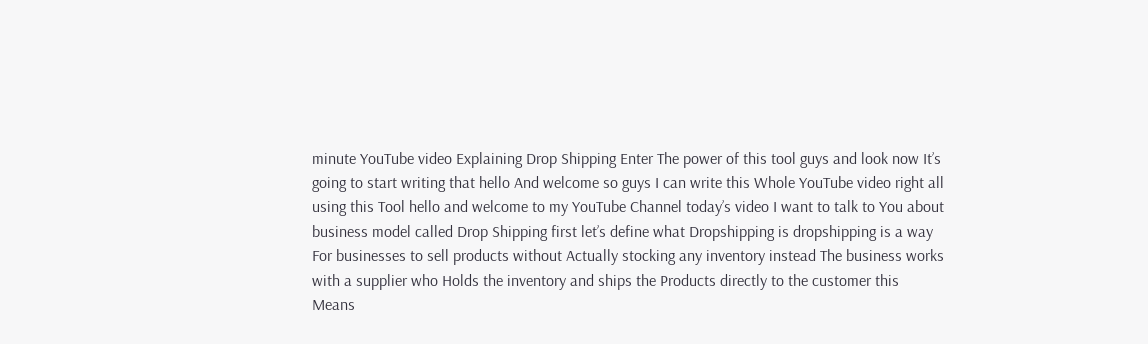minute YouTube video Explaining Drop Shipping Enter The power of this tool guys and look now It’s going to start writing that hello And welcome so guys I can write this Whole YouTube video right all using this Tool hello and welcome to my YouTube Channel today’s video I want to talk to You about business model called Drop Shipping first let’s define what Dropshipping is dropshipping is a way For businesses to sell products without Actually stocking any inventory instead The business works with a supplier who Holds the inventory and ships the Products directly to the customer this Means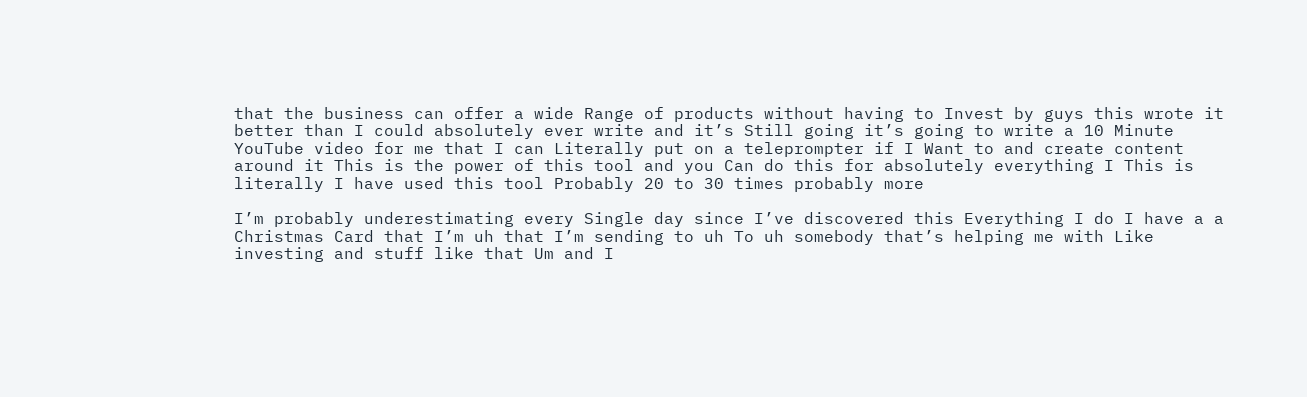that the business can offer a wide Range of products without having to Invest by guys this wrote it better than I could absolutely ever write and it’s Still going it’s going to write a 10 Minute YouTube video for me that I can Literally put on a teleprompter if I Want to and create content around it This is the power of this tool and you Can do this for absolutely everything I This is literally I have used this tool Probably 20 to 30 times probably more

I’m probably underestimating every Single day since I’ve discovered this Everything I do I have a a Christmas Card that I’m uh that I’m sending to uh To uh somebody that’s helping me with Like investing and stuff like that Um and I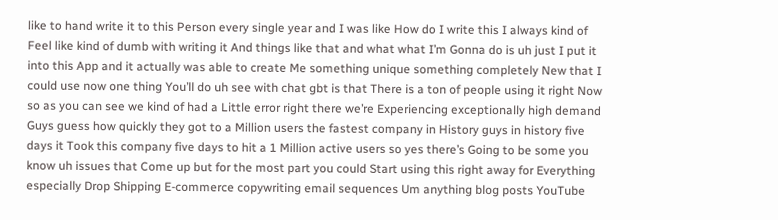like to hand write it to this Person every single year and I was like How do I write this I always kind of Feel like kind of dumb with writing it And things like that and what what I’m Gonna do is uh just I put it into this App and it actually was able to create Me something unique something completely New that I could use now one thing You’ll do uh see with chat gbt is that There is a ton of people using it right Now so as you can see we kind of had a Little error right there we’re Experiencing exceptionally high demand Guys guess how quickly they got to a Million users the fastest company in History guys in history five days it Took this company five days to hit a 1 Million active users so yes there’s Going to be some you know uh issues that Come up but for the most part you could Start using this right away for Everything especially Drop Shipping E-commerce copywriting email sequences Um anything blog posts YouTube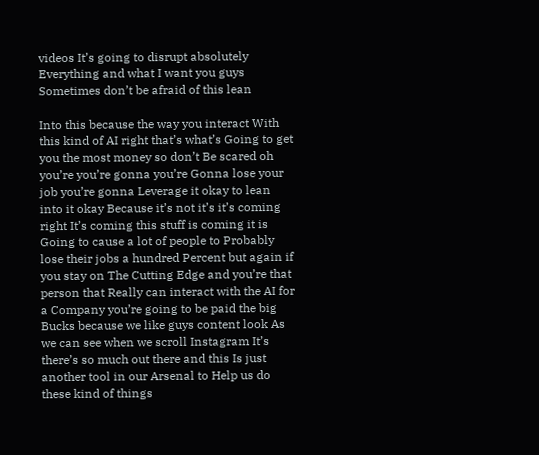videos It’s going to disrupt absolutely Everything and what I want you guys Sometimes don’t be afraid of this lean

Into this because the way you interact With this kind of AI right that’s what’s Going to get you the most money so don’t Be scared oh you’re you’re gonna you’re Gonna lose your job you’re gonna Leverage it okay to lean into it okay Because it’s not it’s it’s coming right It’s coming this stuff is coming it is Going to cause a lot of people to Probably lose their jobs a hundred Percent but again if you stay on The Cutting Edge and you’re that person that Really can interact with the AI for a Company you’re going to be paid the big Bucks because we like guys content look As we can see when we scroll Instagram It’s there’s so much out there and this Is just another tool in our Arsenal to Help us do these kind of things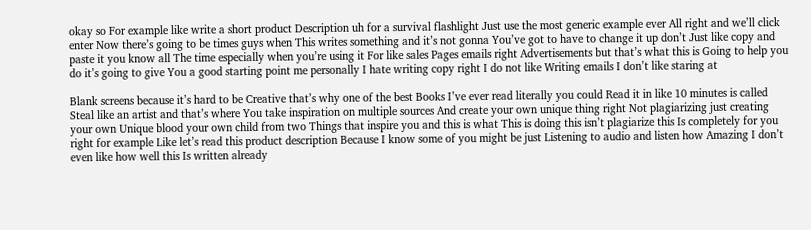okay so For example like write a short product Description uh for a survival flashlight Just use the most generic example ever All right and we’ll click enter Now there’s going to be times guys when This writes something and it’s not gonna You’ve got to have to change it up don’t Just like copy and paste it you know all The time especially when you’re using it For like sales Pages emails right Advertisements but that’s what this is Going to help you do it’s going to give You a good starting point me personally I hate writing copy right I do not like Writing emails I don’t like staring at

Blank screens because it’s hard to be Creative that’s why one of the best Books I’ve ever read literally you could Read it in like 10 minutes is called Steal like an artist and that’s where You take inspiration on multiple sources And create your own unique thing right Not plagiarizing just creating your own Unique blood your own child from two Things that inspire you and this is what This is doing this isn’t plagiarize this Is completely for you right for example Like let’s read this product description Because I know some of you might be just Listening to audio and listen how Amazing I don’t even like how well this Is written already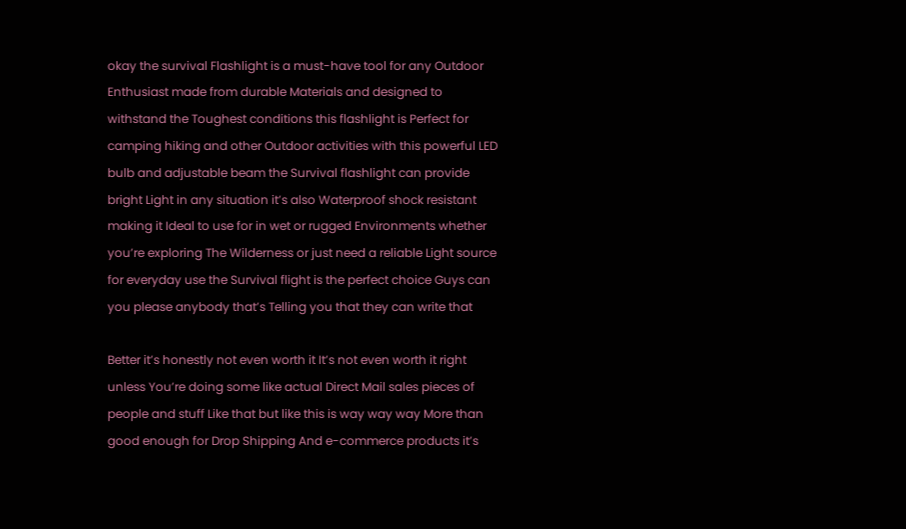okay the survival Flashlight is a must-have tool for any Outdoor Enthusiast made from durable Materials and designed to withstand the Toughest conditions this flashlight is Perfect for camping hiking and other Outdoor activities with this powerful LED bulb and adjustable beam the Survival flashlight can provide bright Light in any situation it’s also Waterproof shock resistant making it Ideal to use for in wet or rugged Environments whether you’re exploring The Wilderness or just need a reliable Light source for everyday use the Survival flight is the perfect choice Guys can you please anybody that’s Telling you that they can write that

Better it’s honestly not even worth it It’s not even worth it right unless You’re doing some like actual Direct Mail sales pieces of people and stuff Like that but like this is way way way More than good enough for Drop Shipping And e-commerce products it’s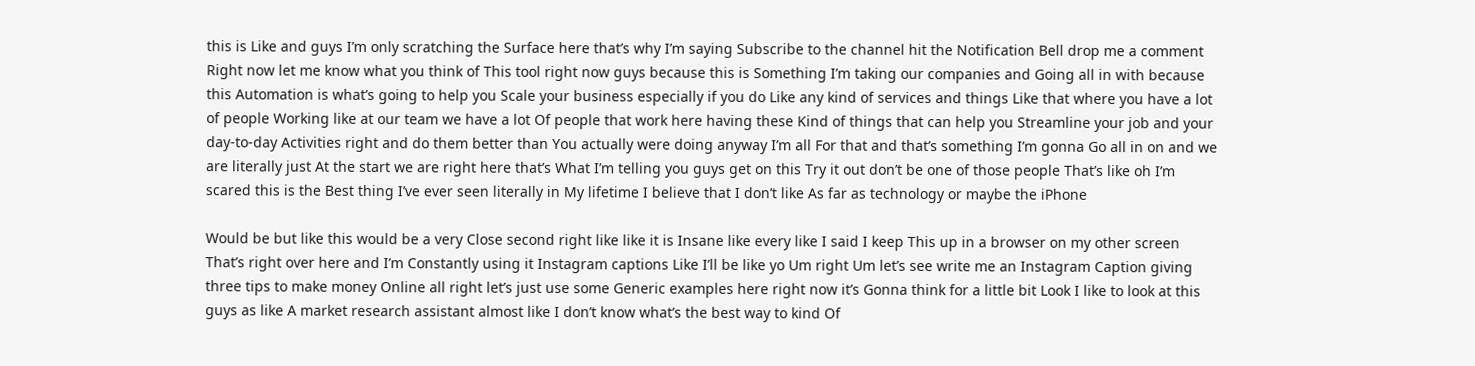this is Like and guys I’m only scratching the Surface here that’s why I’m saying Subscribe to the channel hit the Notification Bell drop me a comment Right now let me know what you think of This tool right now guys because this is Something I’m taking our companies and Going all in with because this Automation is what’s going to help you Scale your business especially if you do Like any kind of services and things Like that where you have a lot of people Working like at our team we have a lot Of people that work here having these Kind of things that can help you Streamline your job and your day-to-day Activities right and do them better than You actually were doing anyway I’m all For that and that’s something I’m gonna Go all in on and we are literally just At the start we are right here that’s What I’m telling you guys get on this Try it out don’t be one of those people That’s like oh I’m scared this is the Best thing I’ve ever seen literally in My lifetime I believe that I don’t like As far as technology or maybe the iPhone

Would be but like this would be a very Close second right like like it is Insane like every like I said I keep This up in a browser on my other screen That’s right over here and I’m Constantly using it Instagram captions Like I’ll be like yo Um right Um let’s see write me an Instagram Caption giving three tips to make money Online all right let’s just use some Generic examples here right now it’s Gonna think for a little bit Look I like to look at this guys as like A market research assistant almost like I don’t know what’s the best way to kind Of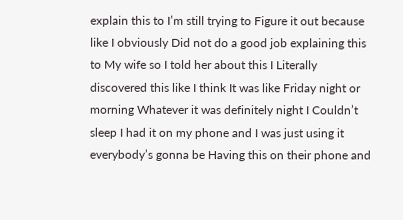explain this to I’m still trying to Figure it out because like I obviously Did not do a good job explaining this to My wife so I told her about this I Literally discovered this like I think It was like Friday night or morning Whatever it was definitely night I Couldn’t sleep I had it on my phone and I was just using it everybody’s gonna be Having this on their phone and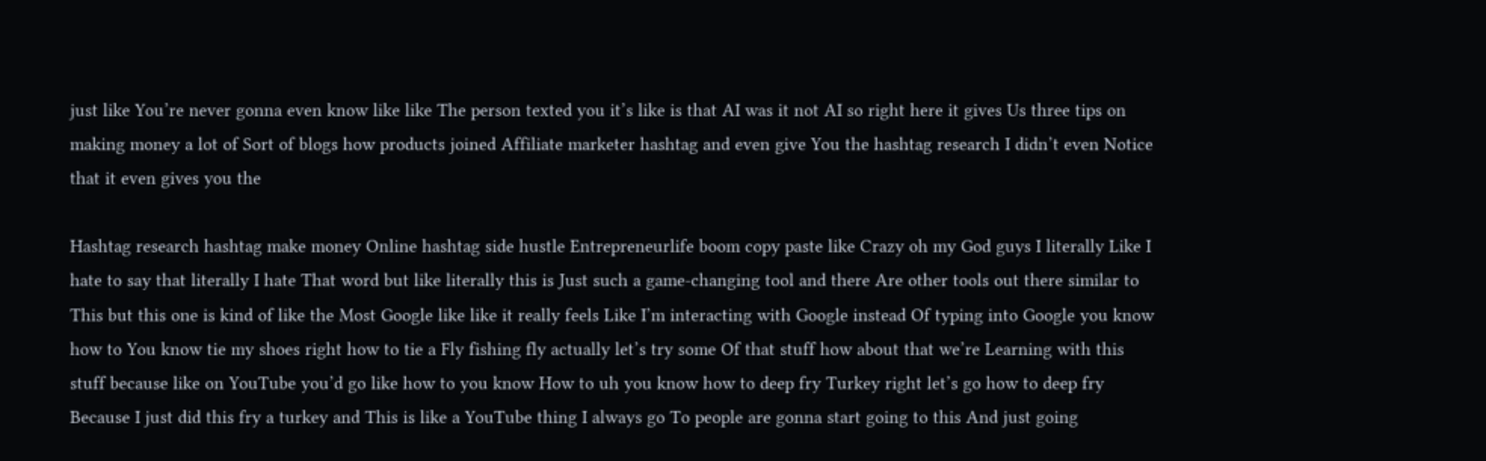just like You’re never gonna even know like like The person texted you it’s like is that AI was it not AI so right here it gives Us three tips on making money a lot of Sort of blogs how products joined Affiliate marketer hashtag and even give You the hashtag research I didn’t even Notice that it even gives you the

Hashtag research hashtag make money Online hashtag side hustle Entrepreneurlife boom copy paste like Crazy oh my God guys I literally Like I hate to say that literally I hate That word but like literally this is Just such a game-changing tool and there Are other tools out there similar to This but this one is kind of like the Most Google like like it really feels Like I’m interacting with Google instead Of typing into Google you know how to You know tie my shoes right how to tie a Fly fishing fly actually let’s try some Of that stuff how about that we’re Learning with this stuff because like on YouTube you’d go like how to you know How to uh you know how to deep fry Turkey right let’s go how to deep fry Because I just did this fry a turkey and This is like a YouTube thing I always go To people are gonna start going to this And just going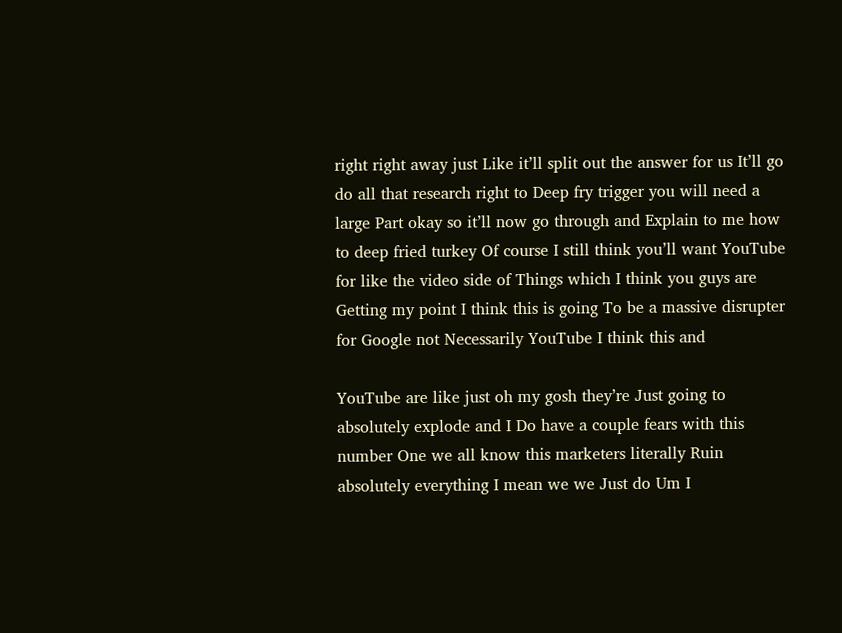right right away just Like it’ll split out the answer for us It’ll go do all that research right to Deep fry trigger you will need a large Part okay so it’ll now go through and Explain to me how to deep fried turkey Of course I still think you’ll want YouTube for like the video side of Things which I think you guys are Getting my point I think this is going To be a massive disrupter for Google not Necessarily YouTube I think this and

YouTube are like just oh my gosh they’re Just going to absolutely explode and I Do have a couple fears with this number One we all know this marketers literally Ruin absolutely everything I mean we we Just do Um I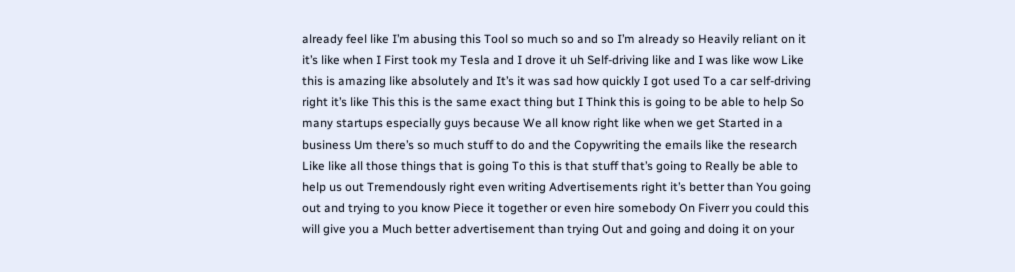already feel like I’m abusing this Tool so much so and so I’m already so Heavily reliant on it it’s like when I First took my Tesla and I drove it uh Self-driving like and I was like wow Like this is amazing like absolutely and It’s it was sad how quickly I got used To a car self-driving right it’s like This this is the same exact thing but I Think this is going to be able to help So many startups especially guys because We all know right like when we get Started in a business Um there’s so much stuff to do and the Copywriting the emails like the research Like like all those things that is going To this is that stuff that’s going to Really be able to help us out Tremendously right even writing Advertisements right it’s better than You going out and trying to you know Piece it together or even hire somebody On Fiverr you could this will give you a Much better advertisement than trying Out and going and doing it on your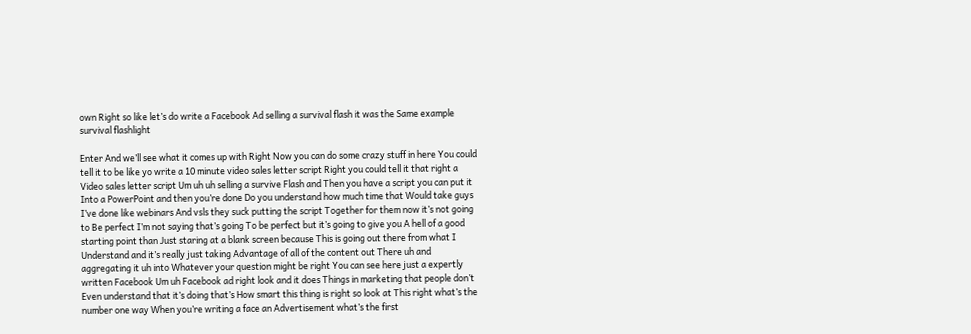own Right so like let’s do write a Facebook Ad selling a survival flash it was the Same example survival flashlight

Enter And we’ll see what it comes up with Right Now you can do some crazy stuff in here You could tell it to be like yo write a 10 minute video sales letter script Right you could tell it that right a Video sales letter script Um uh uh selling a survive Flash and Then you have a script you can put it Into a PowerPoint and then you’re done Do you understand how much time that Would take guys I’ve done like webinars And vsls they suck putting the script Together for them now it’s not going to Be perfect I’m not saying that’s going To be perfect but it’s going to give you A hell of a good starting point than Just staring at a blank screen because This is going out there from what I Understand and it’s really just taking Advantage of all of the content out There uh and aggregating it uh into Whatever your question might be right You can see here just a expertly written Facebook Um uh Facebook ad right look and it does Things in marketing that people don’t Even understand that it’s doing that’s How smart this thing is right so look at This right what’s the number one way When you’re writing a face an Advertisement what’s the first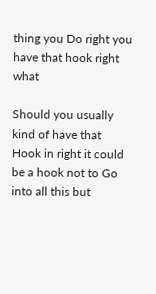thing you Do right you have that hook right what

Should you usually kind of have that Hook in right it could be a hook not to Go into all this but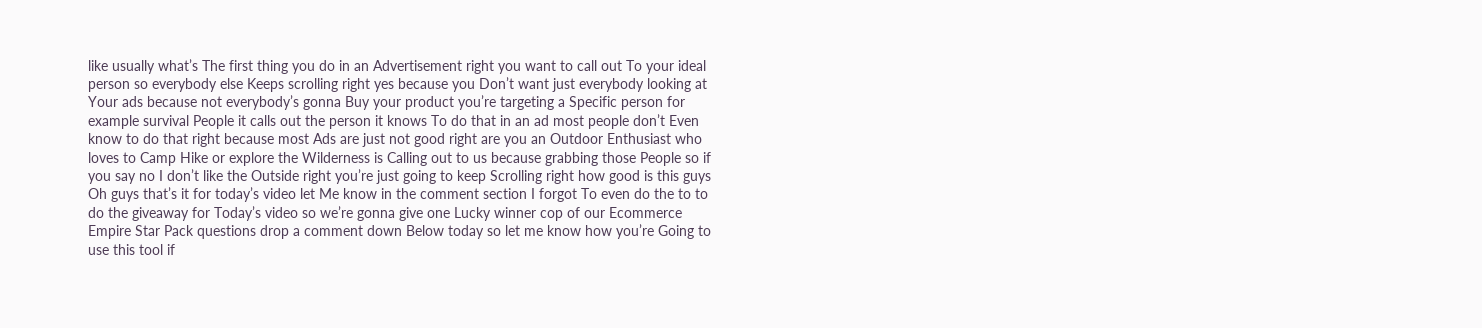like usually what’s The first thing you do in an Advertisement right you want to call out To your ideal person so everybody else Keeps scrolling right yes because you Don’t want just everybody looking at Your ads because not everybody’s gonna Buy your product you’re targeting a Specific person for example survival People it calls out the person it knows To do that in an ad most people don’t Even know to do that right because most Ads are just not good right are you an Outdoor Enthusiast who loves to Camp Hike or explore the Wilderness is Calling out to us because grabbing those People so if you say no I don’t like the Outside right you’re just going to keep Scrolling right how good is this guys Oh guys that’s it for today’s video let Me know in the comment section I forgot To even do the to to do the giveaway for Today’s video so we’re gonna give one Lucky winner cop of our Ecommerce Empire Star Pack questions drop a comment down Below today so let me know how you’re Going to use this tool if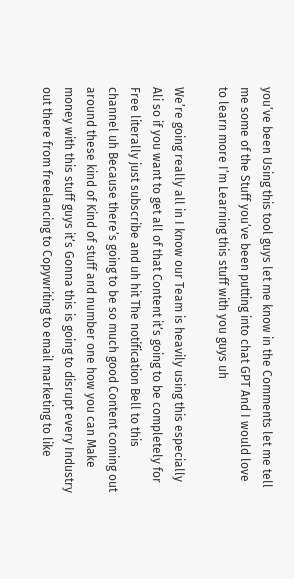you’ve been Using this tool guys let me know in the Comments let me tell me some of the Stuff you’ve been putting into chat GPT And I would love to learn more I’m Learning this stuff with you guys uh

We’re going really all in I know our Team is heavily using this especially Ali so if you want to get all of that Content it’s going to be completely for Free literally just subscribe and uh hit The notification Bell to this channel uh Because there’s going to be so much good Content coming out around these kind of Kind of stuff and number one how you can Make money with this stuff guys it’s Gonna this is going to disrupt every Industry out there from freelancing to Copywriting to email marketing to like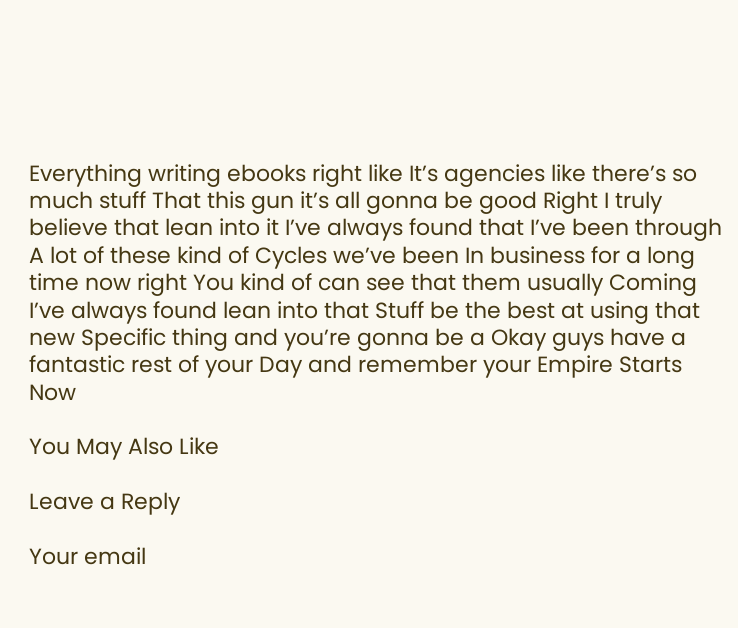Everything writing ebooks right like It’s agencies like there’s so much stuff That this gun it’s all gonna be good Right I truly believe that lean into it I’ve always found that I’ve been through A lot of these kind of Cycles we’ve been In business for a long time now right You kind of can see that them usually Coming I’ve always found lean into that Stuff be the best at using that new Specific thing and you’re gonna be a Okay guys have a fantastic rest of your Day and remember your Empire Starts Now

You May Also Like

Leave a Reply

Your email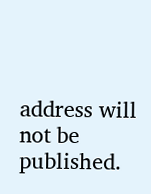address will not be published.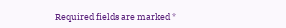Required fields are marked *